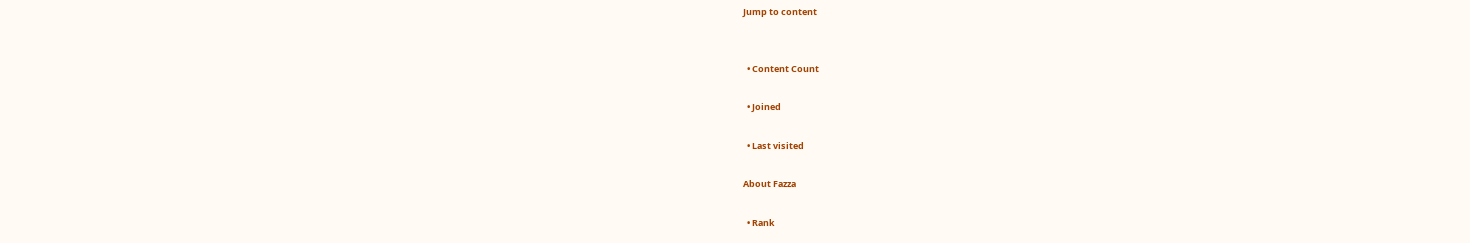Jump to content


  • Content Count

  • Joined

  • Last visited

About Fazza

  • Rank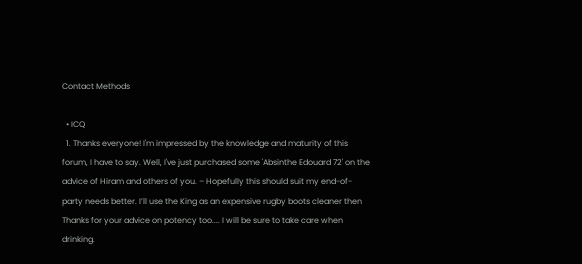Contact Methods

  • ICQ
  1. Thanks everyone! I'm impressed by the knowledge and maturity of this forum, I have to say. Well, I've just purchased some 'Absinthe Edouard 72' on the advice of Hiram and others of you. – Hopefully this should suit my end-of-party needs better. I’ll use the King as an expensive rugby boots cleaner then Thanks for your advice on potency too.... I will be sure to take care when drinking.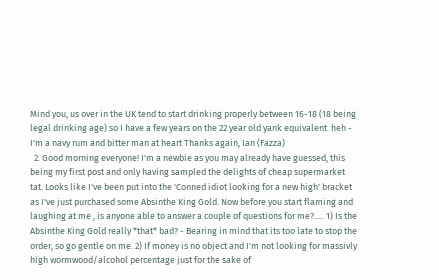Mind you, us over in the UK tend to start drinking properly between 16-18 (18 being legal drinking age) so I have a few years on the 22 year old yank equivalent. heh - I'm a navy rum and bitter man at heart Thanks again, Ian (Fazza)
  2. Good morning everyone! I'm a newbie as you may already have guessed, this being my first post and only having sampled the delights of cheap supermarket tat. Looks like I've been put into the 'Conned idiot looking for a new high' bracket as I've just purchased some Absinthe King Gold. Now before you start flaming and laughing at me , is anyone able to answer a couple of questions for me?..... 1) Is the Absinthe King Gold really *that* bad? - Bearing in mind that its too late to stop the order, so go gentle on me. 2) If money is no object and I'm not looking for massivly high wormwood/alcohol percentage just for the sake of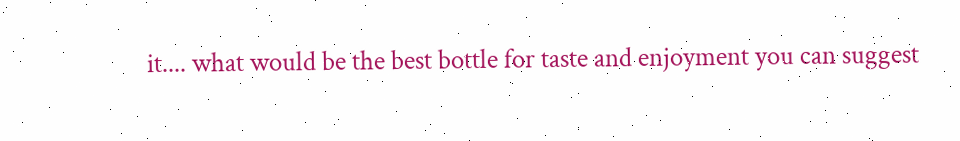it.... what would be the best bottle for taste and enjoyment you can suggest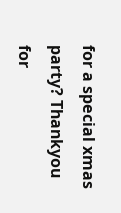for a special xmas party? Thankyou for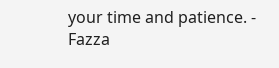your time and patience. - Fazza